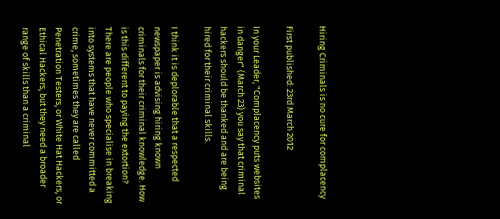Hiring Criminals is no cure for complacency

First published: 23rd March 2012

In your Leader, "Complacency puts websites in danger" (March 23) you say that criminal hackers should be thanked and are being hired for their criminal skills.

I think it is deplorable that a respected newspaper is advising hiring known criminals for their criminal knowledge. How is this different to paying the extortion? There are people who specialise in breaking into systems that have never committed a crime, sometimes they are called Penetration Testers, or White Hat Hackers, or Ethical Hackers, but they need a broader range of skills than a criminal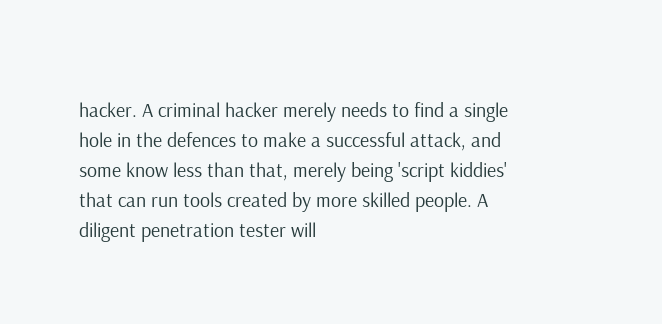hacker. A criminal hacker merely needs to find a single hole in the defences to make a successful attack, and some know less than that, merely being 'script kiddies' that can run tools created by more skilled people. A diligent penetration tester will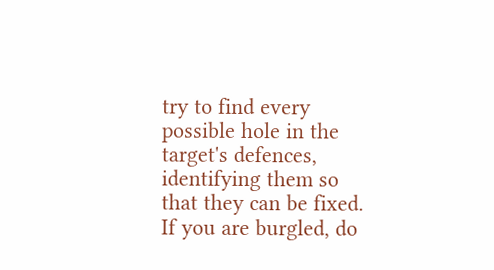try to find every possible hole in the target's defences, identifying them so that they can be fixed. If you are burgled, do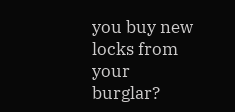you buy new locks from your burglar?